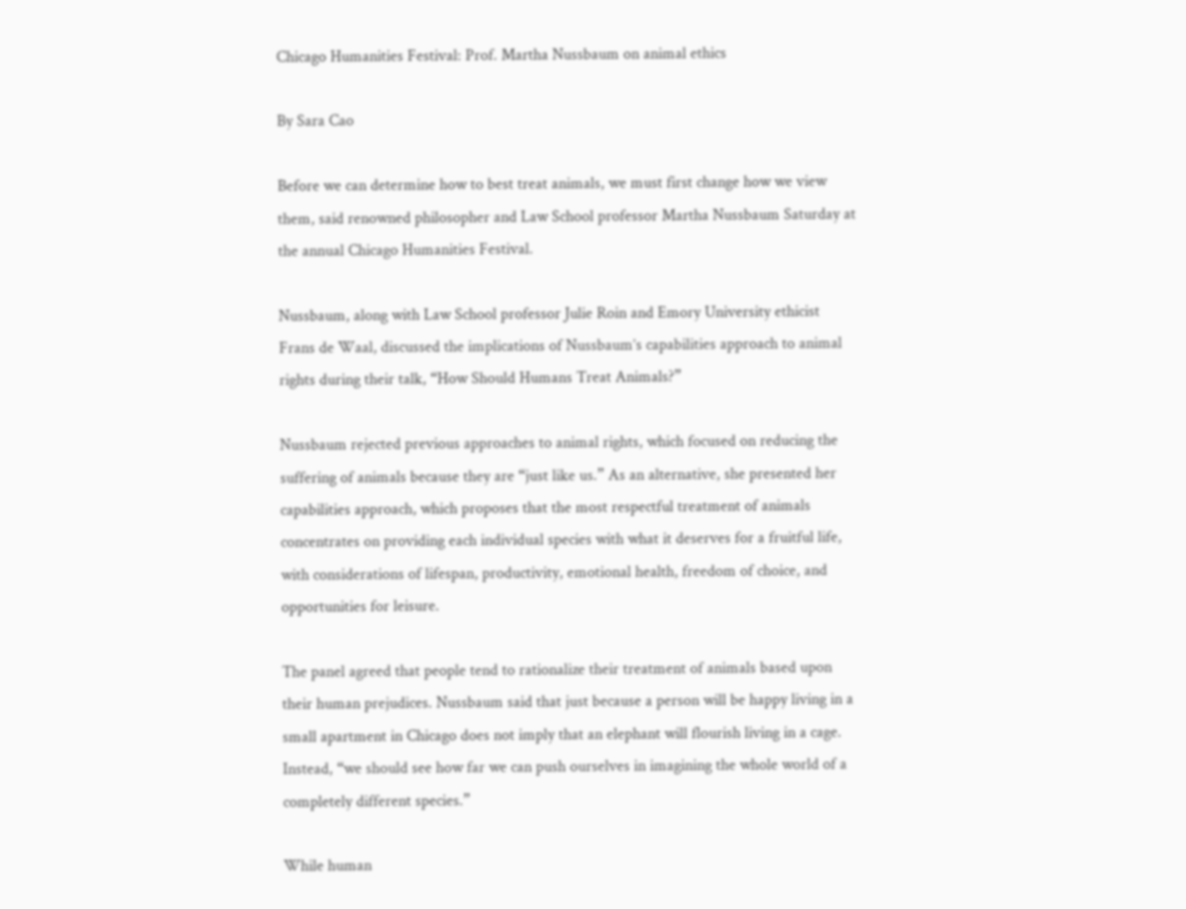Chicago Humanities Festival: Prof. Martha Nussbaum on animal ethics

By Sara Cao

Before we can determine how to best treat animals, we must first change how we view them, said renowned philosopher and Law School professor Martha Nussbaum Saturday at the annual Chicago Humanities Festival.

Nussbaum, along with Law School professor Julie Roin and Emory University ethicist Frans de Waal, discussed the implications of Nussbaum’s capabilities approach to animal rights during their talk, “How Should Humans Treat Animals?”

Nussbaum rejected previous approaches to animal rights, which focused on reducing the suffering of animals because they are “just like us.” As an alternative, she presented her capabilities approach, which proposes that the most respectful treatment of animals concentrates on providing each individual species with what it deserves for a fruitful life, with considerations of lifespan, productivity, emotional health, freedom of choice, and opportunities for leisure.

The panel agreed that people tend to rationalize their treatment of animals based upon their human prejudices. Nussbaum said that just because a person will be happy living in a small apartment in Chicago does not imply that an elephant will flourish living in a cage. Instead, “we should see how far we can push ourselves in imagining the whole world of a completely different species.”

While human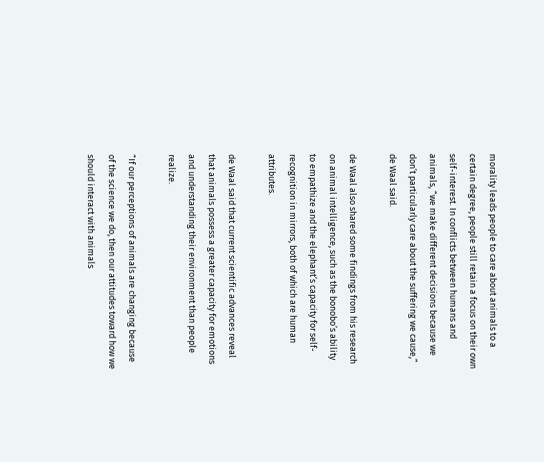morality leads people to care about animals to a certain degree, people still retain a focus on their own self-interest. In conflicts between humans and animals, “we make different decisions because we don’t particularly care about the suffering we cause,” de Waal said.

de Waal also shared some findings from his research on animal intelligence, such as the bonobo’s ability to empathize and the elephant’s capacity for self-recognition in mirrors, both of which are human attributes.

de Waal said that current scientific advances reveal that animals possess a greater capacity for emotions and understanding their environment than people realize.

“If our perceptions of animals are changing because of the science we do, then our attitudes toward how we should interact with animals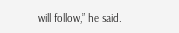will follow,” he said.